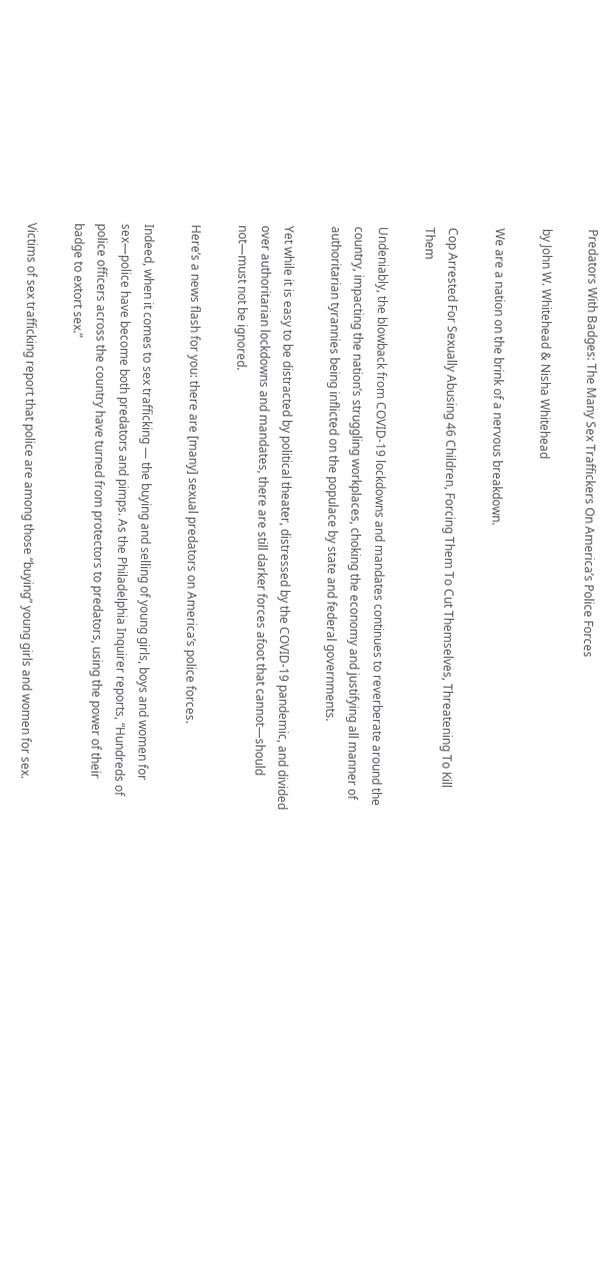Predators With Badges: The Many Sex Traffickers On America’s Police Forces

by John W. Whitehead & Nisha Whitehead

We are a nation on the brink of a nervous breakdown.

Cop Arrested For Sexually Abusing 46 Children, Forcing Them To Cut Themselves, Threatening To Kill Them

Undeniably, the blowback from COVID-19 lockdowns and mandates continues to reverberate around the country, impacting the nation’s struggling workplaces, choking the economy and justifying all manner of authoritarian tyrannies being inflicted on the populace by state and federal governments.

Yet while it is easy to be distracted by political theater, distressed by the COVID-19 pandemic, and divided over authoritarian lockdowns and mandates, there are still darker forces afoot that cannot—should not—must not be ignored.

Here’s a news flash for you: there are [many] sexual predators on America’s police forces.

Indeed, when it comes to sex trafficking — the buying and selling of young girls, boys and women for sex—police have become both predators and pimps. As the Philadelphia Inquirer reports, “Hundreds of police officers across the country have turned from protectors to predators, using the power of their badge to extort sex.”

Victims of sex trafficking report that police are among those “buying” young girls and women for sex.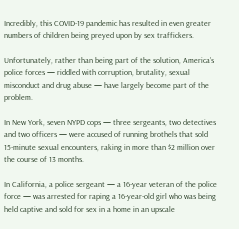Incredibly, this COVID-19 pandemic has resulted in even greater numbers of children being preyed upon by sex traffickers.

Unfortunately, rather than being part of the solution, America’s police forces — riddled with corruption, brutality, sexual misconduct and drug abuse — have largely become part of the problem.

In New York, seven NYPD cops — three sergeants, two detectives and two officers — were accused of running brothels that sold 15-minute sexual encounters, raking in more than $2 million over the course of 13 months.

In California, a police sergeant — a 16-year veteran of the police force — was arrested for raping a 16-year-old girl who was being held captive and sold for sex in a home in an upscale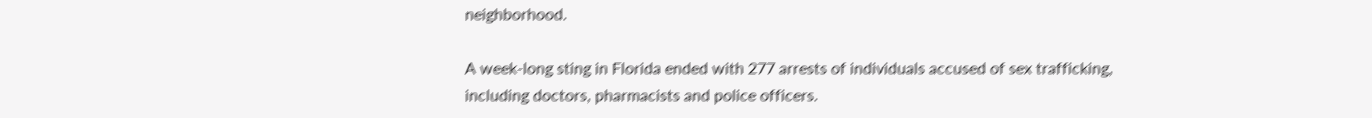neighborhood.

A week-long sting in Florida ended with 277 arrests of individuals accused of sex trafficking, including doctors, pharmacists and police officers.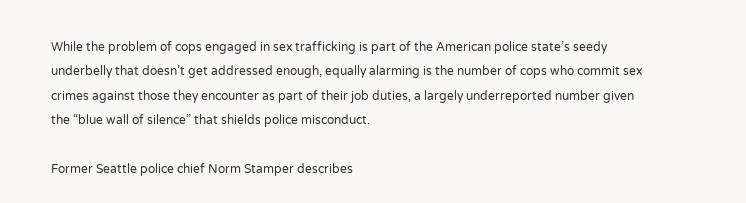While the problem of cops engaged in sex trafficking is part of the American police state’s seedy underbelly that doesn’t get addressed enough, equally alarming is the number of cops who commit sex crimes against those they encounter as part of their job duties, a largely underreported number given the “blue wall of silence” that shields police misconduct.

Former Seattle police chief Norm Stamper describes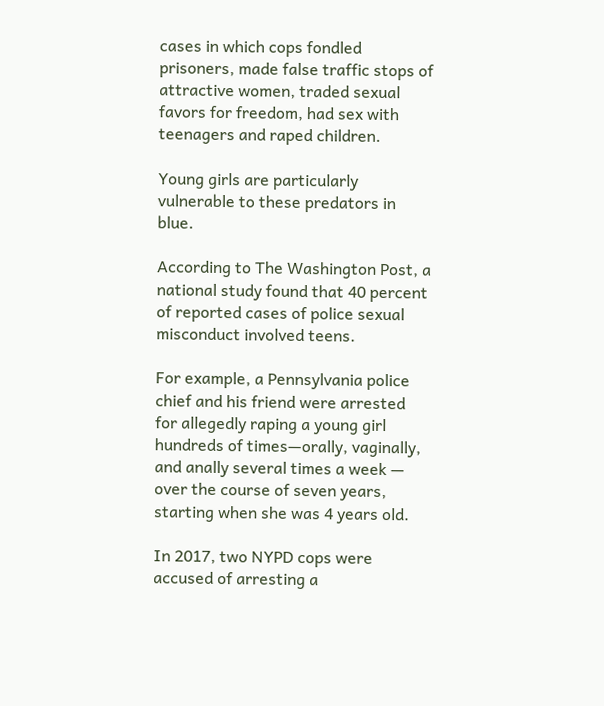cases in which cops fondled prisoners, made false traffic stops of attractive women, traded sexual favors for freedom, had sex with teenagers and raped children.

Young girls are particularly vulnerable to these predators in blue.

According to The Washington Post, a national study found that 40 percent of reported cases of police sexual misconduct involved teens.

For example, a Pennsylvania police chief and his friend were arrested for allegedly raping a young girl hundreds of times—orally, vaginally, and anally several times a week — over the course of seven years, starting when she was 4 years old.

In 2017, two NYPD cops were accused of arresting a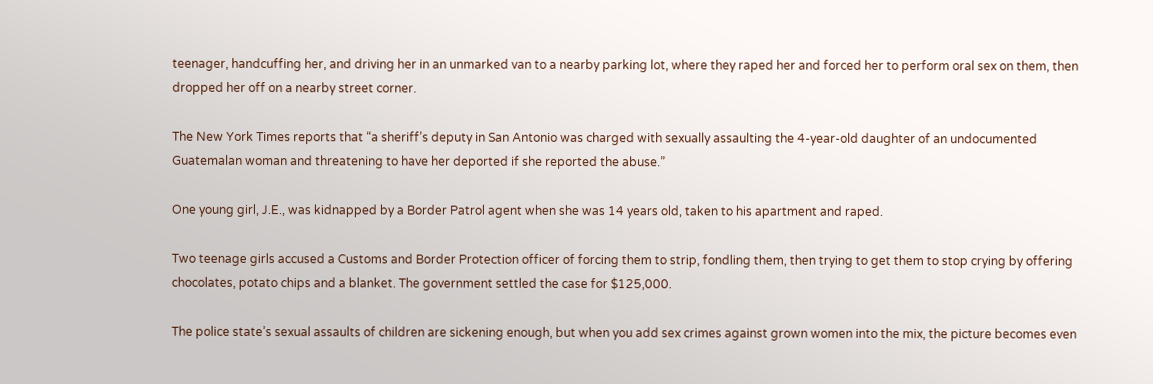teenager, handcuffing her, and driving her in an unmarked van to a nearby parking lot, where they raped her and forced her to perform oral sex on them, then dropped her off on a nearby street corner.

The New York Times reports that “a sheriff’s deputy in San Antonio was charged with sexually assaulting the 4-year-old daughter of an undocumented Guatemalan woman and threatening to have her deported if she reported the abuse.”

One young girl, J.E., was kidnapped by a Border Patrol agent when she was 14 years old, taken to his apartment and raped.

Two teenage girls accused a Customs and Border Protection officer of forcing them to strip, fondling them, then trying to get them to stop crying by offering chocolates, potato chips and a blanket. The government settled the case for $125,000.

The police state’s sexual assaults of children are sickening enough, but when you add sex crimes against grown women into the mix, the picture becomes even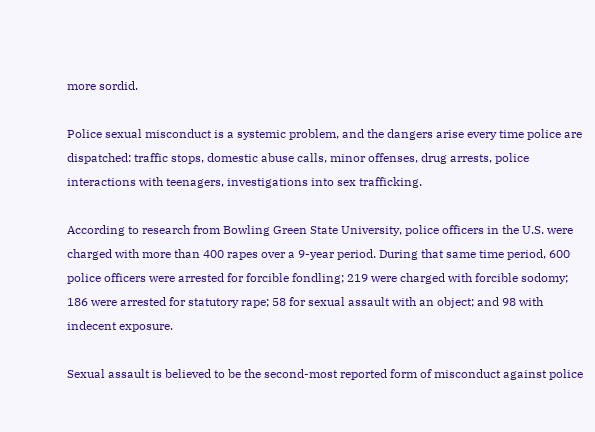more sordid.

Police sexual misconduct is a systemic problem, and the dangers arise every time police are dispatched: traffic stops, domestic abuse calls, minor offenses, drug arrests, police interactions with teenagers, investigations into sex trafficking.

According to research from Bowling Green State University, police officers in the U.S. were charged with more than 400 rapes over a 9-year period. During that same time period, 600 police officers were arrested for forcible fondling; 219 were charged with forcible sodomy; 186 were arrested for statutory rape; 58 for sexual assault with an object; and 98 with indecent exposure.

Sexual assault is believed to be the second-most reported form of misconduct against police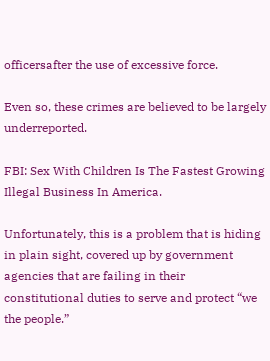officersafter the use of excessive force.

Even so, these crimes are believed to be largely underreported.

FBI: Sex With Children Is The Fastest Growing Illegal Business In America.

Unfortunately, this is a problem that is hiding in plain sight, covered up by government agencies that are failing in their constitutional duties to serve and protect “we the people.”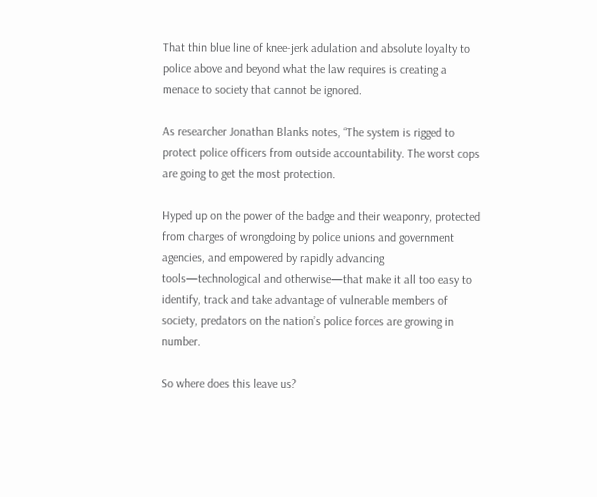That thin blue line of knee-jerk adulation and absolute loyalty to police above and beyond what the law requires is creating a menace to society that cannot be ignored.

As researcher Jonathan Blanks notes, “The system is rigged to protect police officers from outside accountability. The worst cops are going to get the most protection.

Hyped up on the power of the badge and their weaponry, protected from charges of wrongdoing by police unions and government agencies, and empowered by rapidly advancing tools—technological and otherwise—that make it all too easy to identify, track and take advantage of vulnerable members of society, predators on the nation’s police forces are growing in number.

So where does this leave us?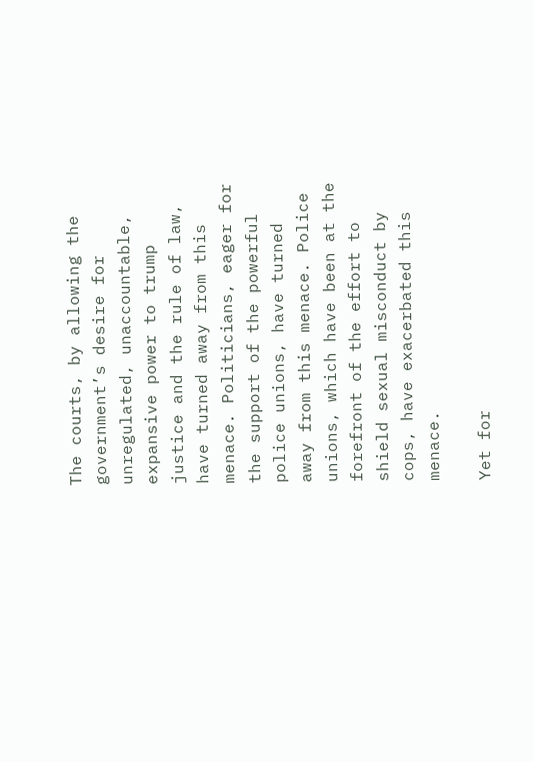The courts, by allowing the government’s desire for unregulated, unaccountable, expansive power to trump justice and the rule of law, have turned away from this menace. Politicians, eager for the support of the powerful police unions, have turned away from this menace. Police unions, which have been at the forefront of the effort to shield sexual misconduct by cops, have exacerbated this menace.

Yet for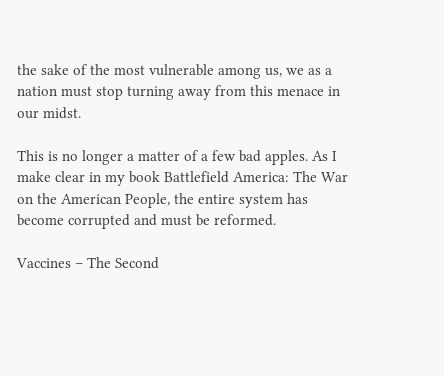the sake of the most vulnerable among us, we as a nation must stop turning away from this menace in our midst.

This is no longer a matter of a few bad apples. As I make clear in my book Battlefield America: The War on the American People, the entire system has become corrupted and must be reformed.

Vaccines – The Second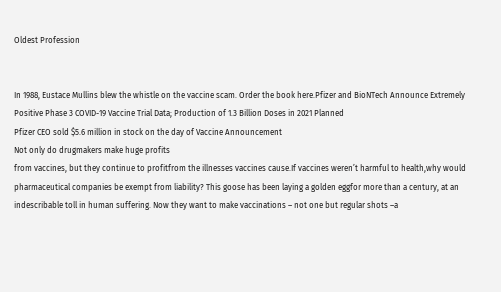Oldest Profession


In 1988, Eustace Mullins blew the whistle on the vaccine scam. Order the book here.Pfizer and BioNTech Announce Extremely Positive Phase 3 COVID-19 Vaccine Trial Data; Production of 1.3 Billion Doses in 2021 Planned
Pfizer CEO sold $5.6 million in stock on the day of Vaccine Announcement
Not only do drugmakers make huge profits
from vaccines, but they continue to profitfrom the illnesses vaccines cause.If vaccines weren’t harmful to health,why would pharmaceutical companies be exempt from liability? This goose has been laying a golden eggfor more than a century, at an indescribable toll in human suffering. Now they want to make vaccinations – not one but regular shots –a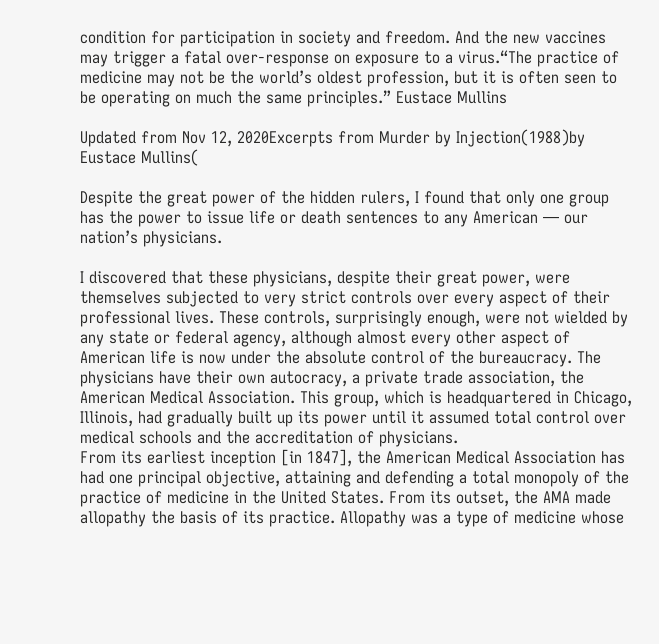condition for participation in society and freedom. And the new vaccines may trigger a fatal over-response on exposure to a virus.“The practice of medicine may not be the world’s oldest profession, but it is often seen to be operating on much the same principles.” Eustace Mullins

Updated from Nov 12, 2020Excerpts from Murder by Injection(1988)by Eustace Mullins(

Despite the great power of the hidden rulers, I found that only one group has the power to issue life or death sentences to any American — our nation’s physicians.

I discovered that these physicians, despite their great power, were themselves subjected to very strict controls over every aspect of their professional lives. These controls, surprisingly enough, were not wielded by any state or federal agency, although almost every other aspect of American life is now under the absolute control of the bureaucracy. The physicians have their own autocracy, a private trade association, the American Medical Association. This group, which is headquartered in Chicago, Illinois, had gradually built up its power until it assumed total control over medical schools and the accreditation of physicians.
From its earliest inception [in 1847], the American Medical Association has had one principal objective, attaining and defending a total monopoly of the practice of medicine in the United States. From its outset, the AMA made allopathy the basis of its practice. Allopathy was a type of medicine whose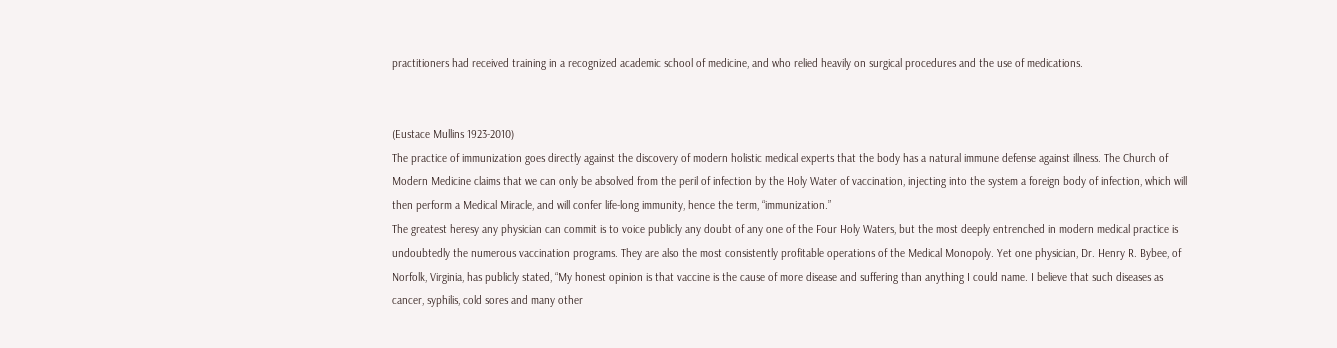practitioners had received training in a recognized academic school of medicine, and who relied heavily on surgical procedures and the use of medications.


(Eustace Mullins 1923-2010)
The practice of immunization goes directly against the discovery of modern holistic medical experts that the body has a natural immune defense against illness. The Church of Modern Medicine claims that we can only be absolved from the peril of infection by the Holy Water of vaccination, injecting into the system a foreign body of infection, which will then perform a Medical Miracle, and will confer life-long immunity, hence the term, “immunization.”
The greatest heresy any physician can commit is to voice publicly any doubt of any one of the Four Holy Waters, but the most deeply entrenched in modern medical practice is undoubtedly the numerous vaccination programs. They are also the most consistently profitable operations of the Medical Monopoly. Yet one physician, Dr. Henry R. Bybee, of Norfolk, Virginia, has publicly stated, “My honest opinion is that vaccine is the cause of more disease and suffering than anything I could name. I believe that such diseases as cancer, syphilis, cold sores and many other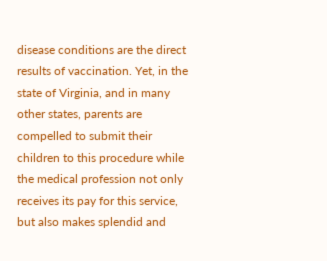disease conditions are the direct results of vaccination. Yet, in the state of Virginia, and in many other states, parents are compelled to submit their children to this procedure while the medical profession not only receives its pay for this service, but also makes splendid and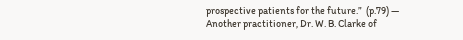prospective patients for the future.”  (p.79) —
Another practitioner, Dr. W. B. Clarke of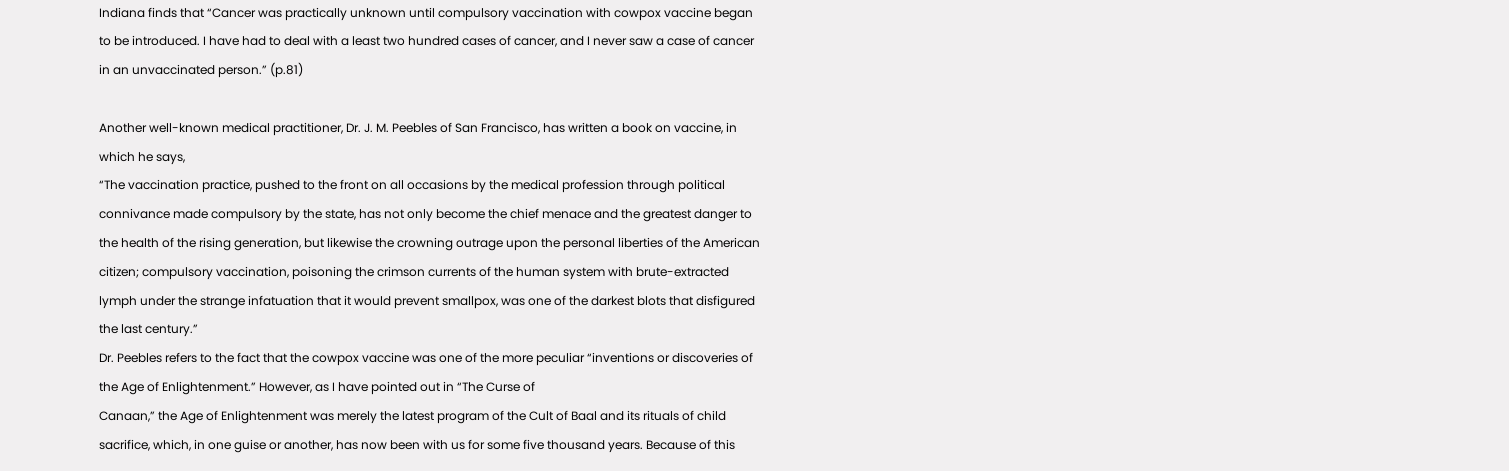Indiana finds that “Cancer was practically unknown until compulsory vaccination with cowpox vaccine began to be introduced. I have had to deal with a least two hundred cases of cancer, and I never saw a case of cancer in an unvaccinated person.” (p.81)

Another well-known medical practitioner, Dr. J. M. Peebles of San Francisco, has written a book on vaccine, in which he says,
“The vaccination practice, pushed to the front on all occasions by the medical profession through political connivance made compulsory by the state, has not only become the chief menace and the greatest danger to the health of the rising generation, but likewise the crowning outrage upon the personal liberties of the American citizen; compulsory vaccination, poisoning the crimson currents of the human system with brute-extracted lymph under the strange infatuation that it would prevent smallpox, was one of the darkest blots that disfigured the last century.”
Dr. Peebles refers to the fact that the cowpox vaccine was one of the more peculiar “inventions or discoveries of the Age of Enlightenment.” However, as I have pointed out in “The Curse of
Canaan,” the Age of Enlightenment was merely the latest program of the Cult of Baal and its rituals of child sacrifice, which, in one guise or another, has now been with us for some five thousand years. Because of this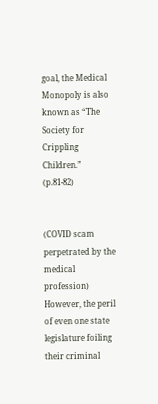goal, the Medical Monopoly is also known as “The Society for Crippling Children.”  (p.81-82)


(COVID scam perpetrated by the medical profession)
However, the peril of even one state legislature foiling their criminal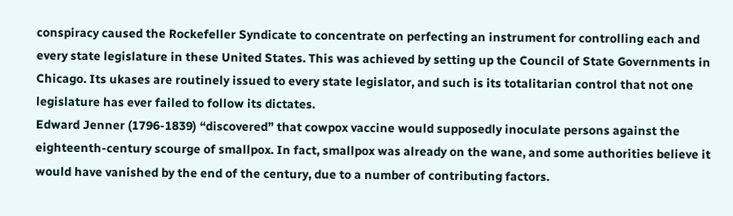conspiracy caused the Rockefeller Syndicate to concentrate on perfecting an instrument for controlling each and every state legislature in these United States. This was achieved by setting up the Council of State Governments in Chicago. Its ukases are routinely issued to every state legislator, and such is its totalitarian control that not one legislature has ever failed to follow its dictates.
Edward Jenner (1796-1839) “discovered” that cowpox vaccine would supposedly inoculate persons against the eighteenth-century scourge of smallpox. In fact, smallpox was already on the wane, and some authorities believe it would have vanished by the end of the century, due to a number of contributing factors.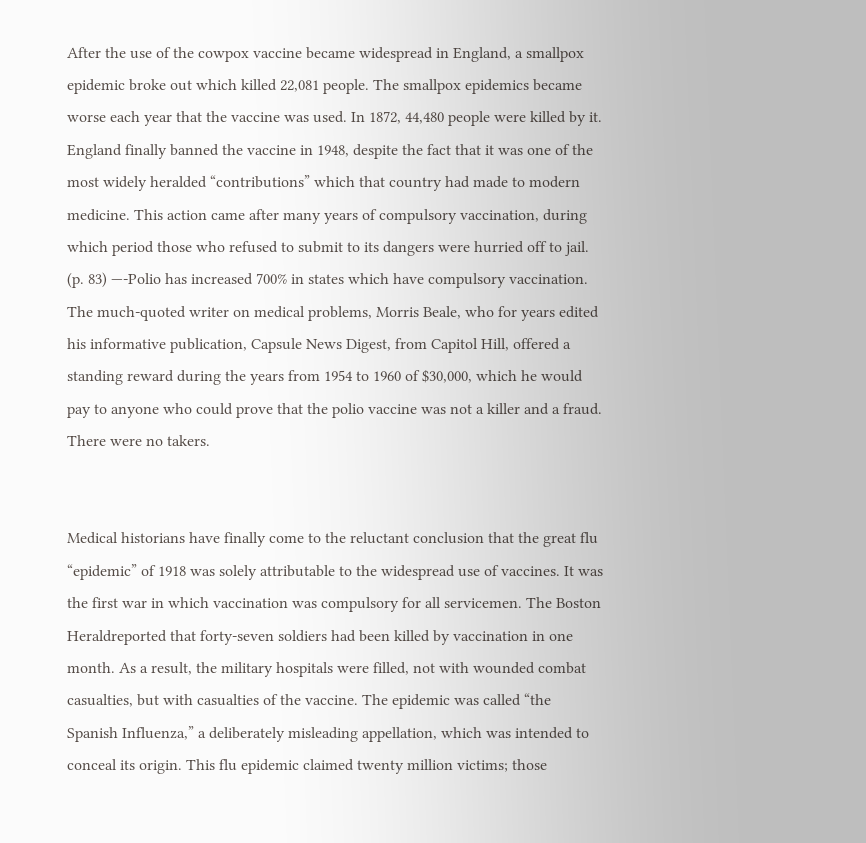After the use of the cowpox vaccine became widespread in England, a smallpox epidemic broke out which killed 22,081 people. The smallpox epidemics became worse each year that the vaccine was used. In 1872, 44,480 people were killed by it.
England finally banned the vaccine in 1948, despite the fact that it was one of the most widely heralded “contributions” which that country had made to modern medicine. This action came after many years of compulsory vaccination, during which period those who refused to submit to its dangers were hurried off to jail. (p. 83) —-Polio has increased 700% in states which have compulsory vaccination. The much-quoted writer on medical problems, Morris Beale, who for years edited his informative publication, Capsule News Digest, from Capitol Hill, offered a standing reward during the years from 1954 to 1960 of $30,000, which he would pay to anyone who could prove that the polio vaccine was not a killer and a fraud. There were no takers.


Medical historians have finally come to the reluctant conclusion that the great flu “epidemic” of 1918 was solely attributable to the widespread use of vaccines. It was the first war in which vaccination was compulsory for all servicemen. The Boston Heraldreported that forty-seven soldiers had been killed by vaccination in one month. As a result, the military hospitals were filled, not with wounded combat casualties, but with casualties of the vaccine. The epidemic was called “the Spanish Influenza,” a deliberately misleading appellation, which was intended to conceal its origin. This flu epidemic claimed twenty million victims; those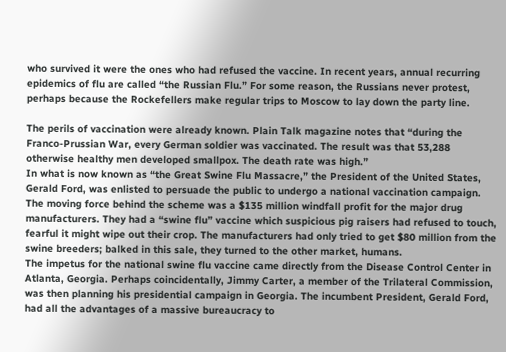who survived it were the ones who had refused the vaccine. In recent years, annual recurring epidemics of flu are called “the Russian Flu.” For some reason, the Russians never protest, perhaps because the Rockefellers make regular trips to Moscow to lay down the party line.

The perils of vaccination were already known. Plain Talk magazine notes that “during the Franco-Prussian War, every German soldier was vaccinated. The result was that 53,288 otherwise healthy men developed smallpox. The death rate was high.”
In what is now known as “the Great Swine Flu Massacre,” the President of the United States, Gerald Ford, was enlisted to persuade the public to undergo a national vaccination campaign. The moving force behind the scheme was a $135 million windfall profit for the major drug manufacturers. They had a “swine flu” vaccine which suspicious pig raisers had refused to touch, fearful it might wipe out their crop. The manufacturers had only tried to get $80 million from the swine breeders; balked in this sale, they turned to the other market, humans.
The impetus for the national swine flu vaccine came directly from the Disease Control Center in Atlanta, Georgia. Perhaps coincidentally, Jimmy Carter, a member of the Trilateral Commission, was then planning his presidential campaign in Georgia. The incumbent President, Gerald Ford, had all the advantages of a massive bureaucracy to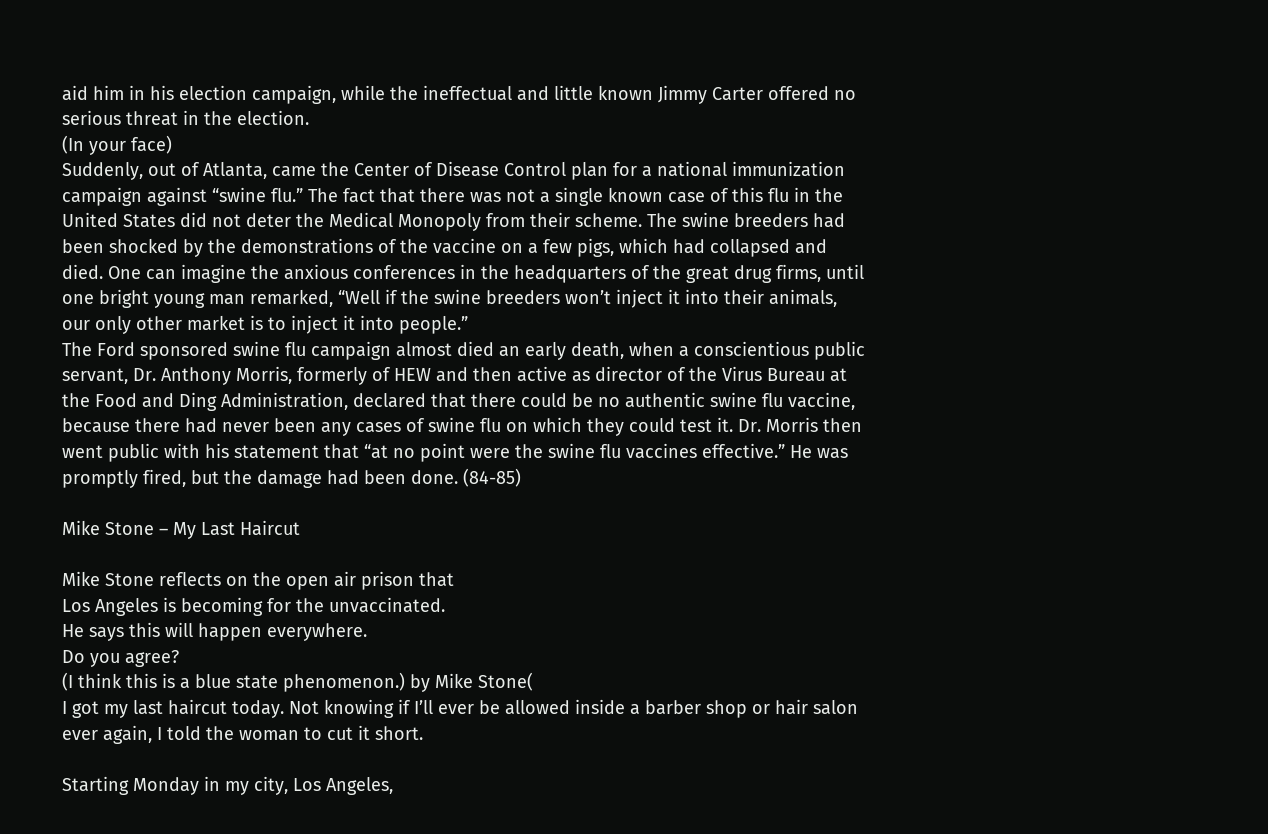aid him in his election campaign, while the ineffectual and little known Jimmy Carter offered no serious threat in the election.
(In your face)
Suddenly, out of Atlanta, came the Center of Disease Control plan for a national immunization campaign against “swine flu.” The fact that there was not a single known case of this flu in the United States did not deter the Medical Monopoly from their scheme. The swine breeders had been shocked by the demonstrations of the vaccine on a few pigs, which had collapsed and died. One can imagine the anxious conferences in the headquarters of the great drug firms, until one bright young man remarked, “Well if the swine breeders won’t inject it into their animals, our only other market is to inject it into people.”
The Ford sponsored swine flu campaign almost died an early death, when a conscientious public servant, Dr. Anthony Morris, formerly of HEW and then active as director of the Virus Bureau at the Food and Ding Administration, declared that there could be no authentic swine flu vaccine, because there had never been any cases of swine flu on which they could test it. Dr. Morris then went public with his statement that “at no point were the swine flu vaccines effective.” He was promptly fired, but the damage had been done. (84-85)

Mike Stone – My Last Haircut

Mike Stone reflects on the open air prison that
Los Angeles is becoming for the unvaccinated.
He says this will happen everywhere.
Do you agree?
(I think this is a blue state phenomenon.) by Mike Stone(
I got my last haircut today. Not knowing if I’ll ever be allowed inside a barber shop or hair salon ever again, I told the woman to cut it short.

Starting Monday in my city, Los Angeles,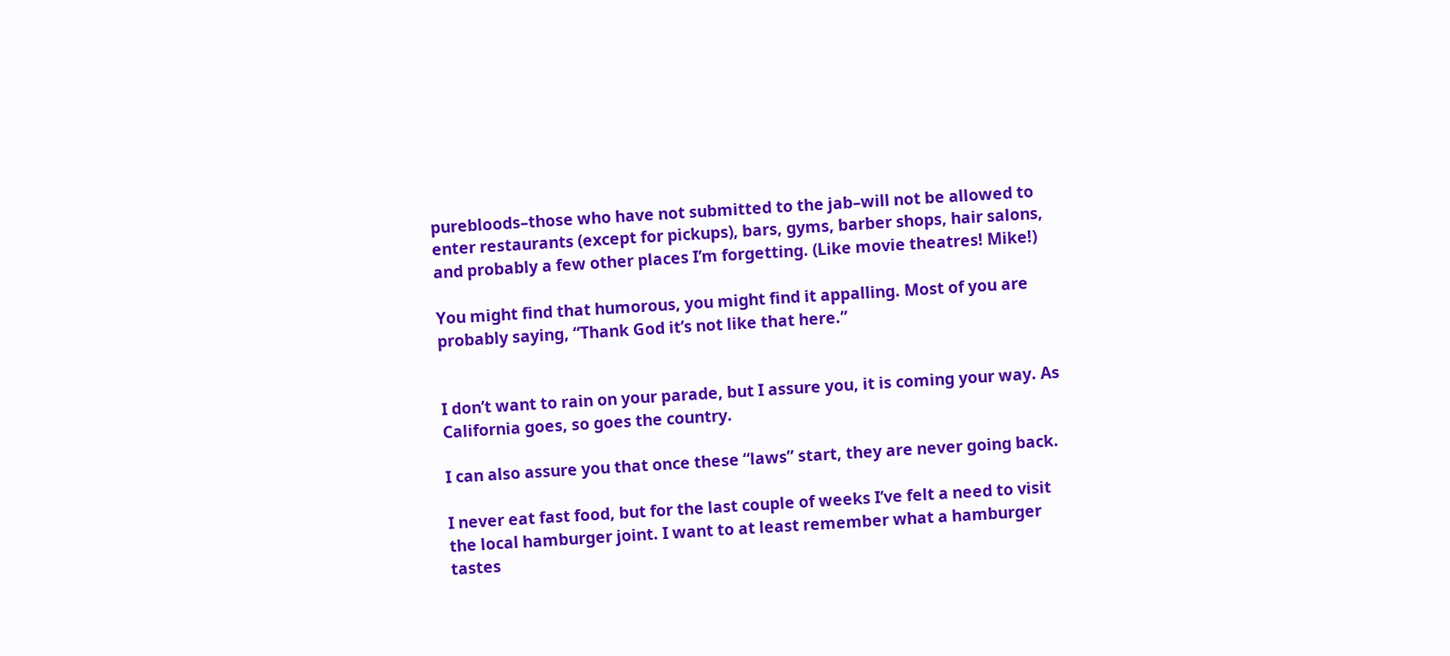purebloods–those who have not submitted to the jab–will not be allowed to enter restaurants (except for pickups), bars, gyms, barber shops, hair salons, and probably a few other places I’m forgetting. (Like movie theatres! Mike!)

You might find that humorous, you might find it appalling. Most of you are probably saying, “Thank God it’s not like that here.”


I don’t want to rain on your parade, but I assure you, it is coming your way. As California goes, so goes the country.

I can also assure you that once these “laws” start, they are never going back.

I never eat fast food, but for the last couple of weeks I’ve felt a need to visit the local hamburger joint. I want to at least remember what a hamburger tastes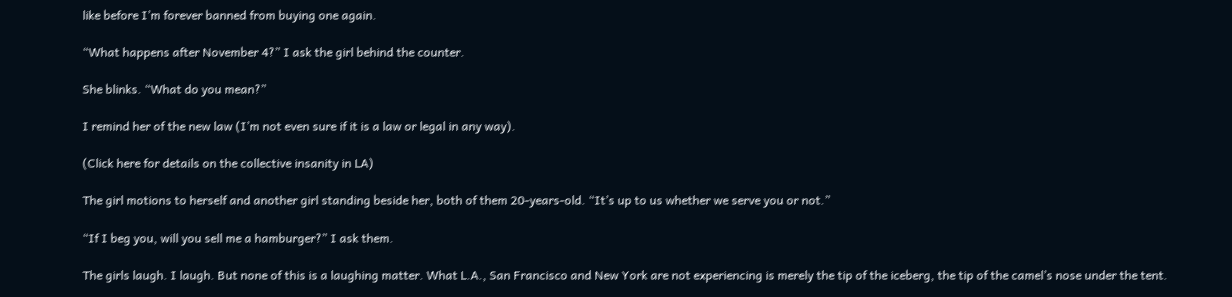like before I’m forever banned from buying one again.

“What happens after November 4?” I ask the girl behind the counter.

She blinks. “What do you mean?”

I remind her of the new law (I’m not even sure if it is a law or legal in any way).

(Click here for details on the collective insanity in LA)

The girl motions to herself and another girl standing beside her, both of them 20-years-old. “It’s up to us whether we serve you or not.”

“If I beg you, will you sell me a hamburger?” I ask them.

The girls laugh. I laugh. But none of this is a laughing matter. What L.A., San Francisco and New York are not experiencing is merely the tip of the iceberg, the tip of the camel’s nose under the tent.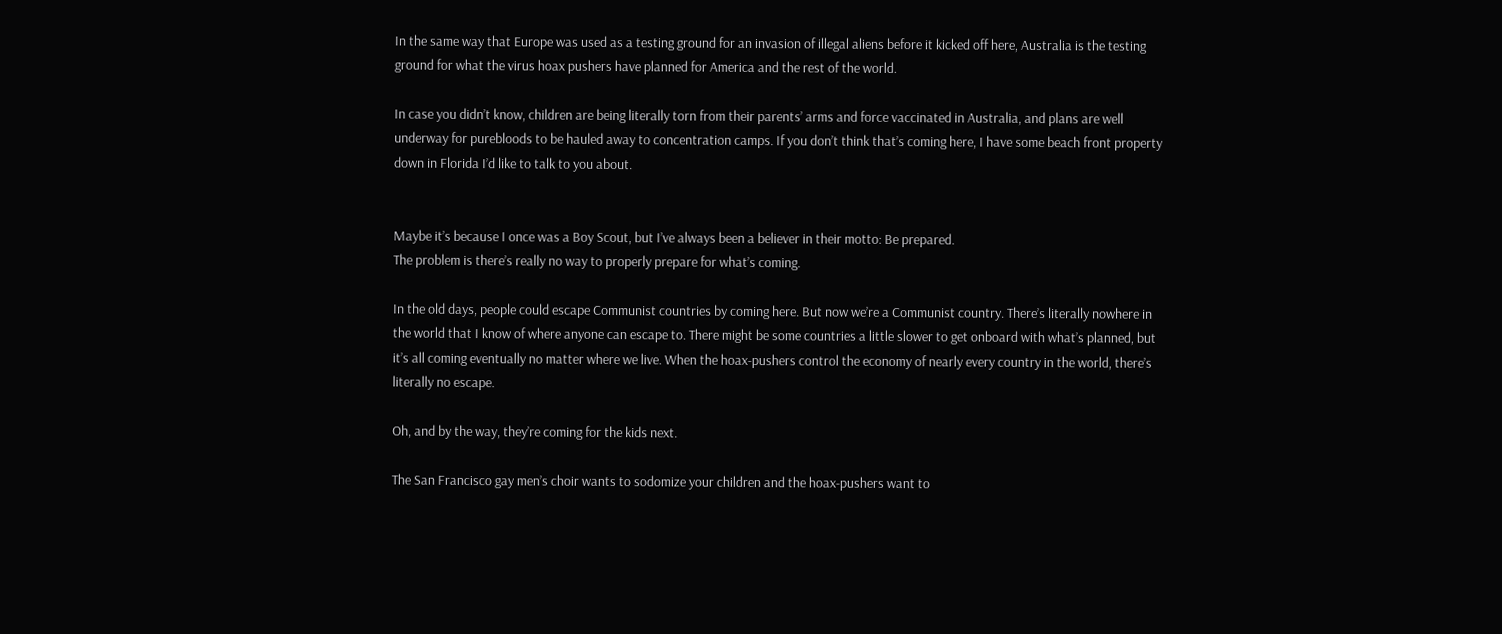In the same way that Europe was used as a testing ground for an invasion of illegal aliens before it kicked off here, Australia is the testing ground for what the virus hoax pushers have planned for America and the rest of the world.

In case you didn’t know, children are being literally torn from their parents’ arms and force vaccinated in Australia, and plans are well underway for purebloods to be hauled away to concentration camps. If you don’t think that’s coming here, I have some beach front property down in Florida I’d like to talk to you about.


Maybe it’s because I once was a Boy Scout, but I’ve always been a believer in their motto: Be prepared.
The problem is there’s really no way to properly prepare for what’s coming.

In the old days, people could escape Communist countries by coming here. But now we’re a Communist country. There’s literally nowhere in the world that I know of where anyone can escape to. There might be some countries a little slower to get onboard with what’s planned, but it’s all coming eventually no matter where we live. When the hoax-pushers control the economy of nearly every country in the world, there’s literally no escape.

Oh, and by the way, they’re coming for the kids next.

The San Francisco gay men’s choir wants to sodomize your children and the hoax-pushers want to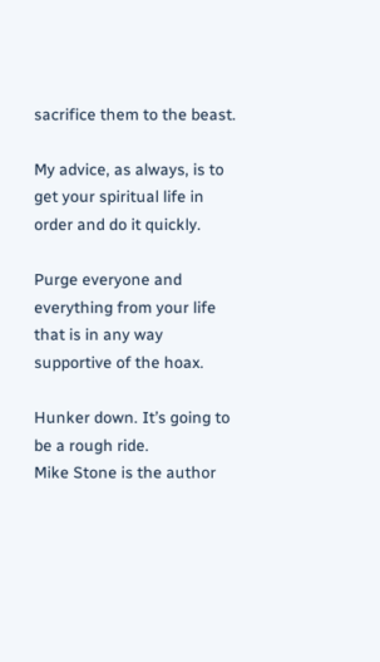sacrifice them to the beast.

My advice, as always, is to get your spiritual life in order and do it quickly.

Purge everyone and everything from your life that is in any way supportive of the hoax.

Hunker down. It’s going to be a rough ride.
Mike Stone is the author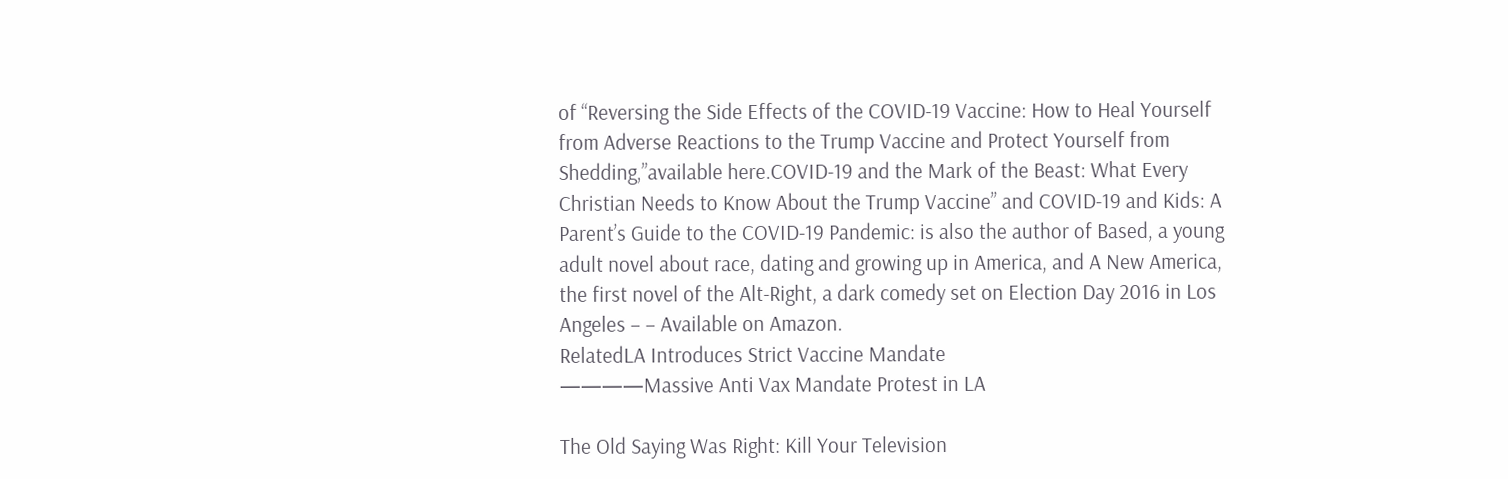of “Reversing the Side Effects of the COVID-19 Vaccine: How to Heal Yourself from Adverse Reactions to the Trump Vaccine and Protect Yourself from Shedding,”available here.COVID-19 and the Mark of the Beast: What Every Christian Needs to Know About the Trump Vaccine” and COVID-19 and Kids: A Parent’s Guide to the COVID-19 Pandemic: is also the author of Based, a young adult novel about race, dating and growing up in America, and A New America, the first novel of the Alt-Right, a dark comedy set on Election Day 2016 in Los Angeles – – Available on Amazon.
RelatedLA Introduces Strict Vaccine Mandate
————Massive Anti Vax Mandate Protest in LA

The Old Saying Was Right: Kill Your Television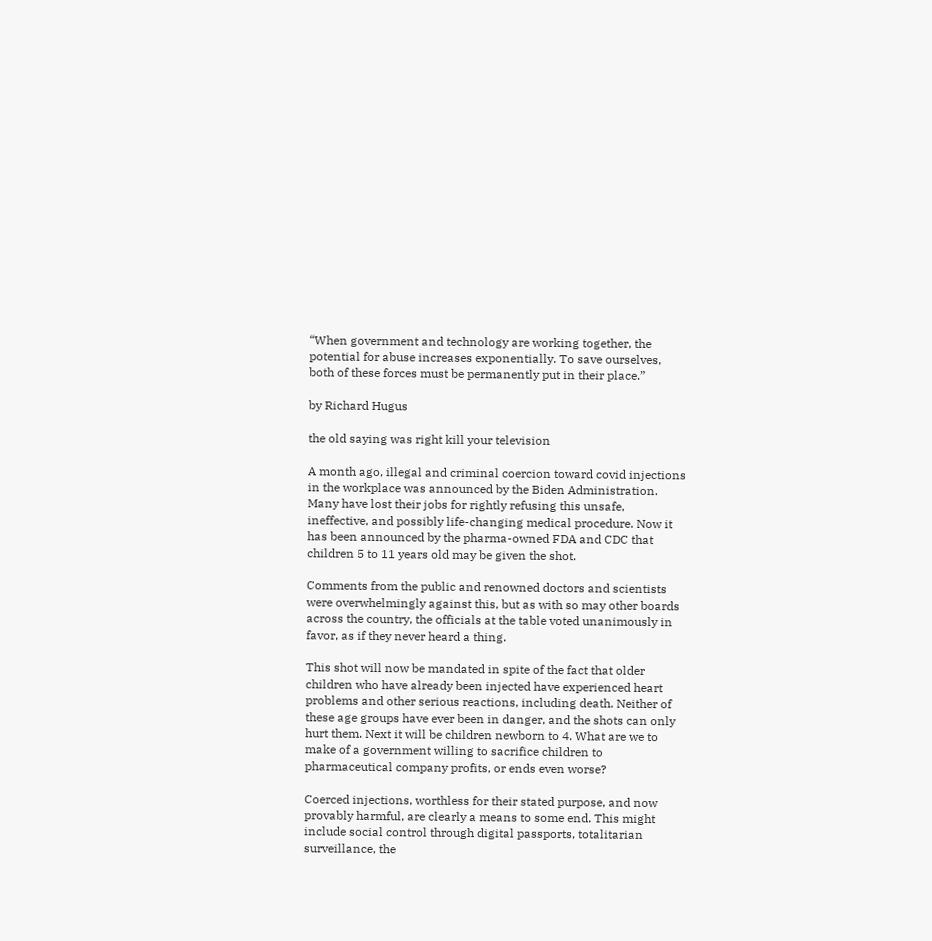“When government and technology are working together, the potential for abuse increases exponentially. To save ourselves, both of these forces must be permanently put in their place.”

by Richard Hugus

the old saying was right kill your television

A month ago, illegal and criminal coercion toward covid injections in the workplace was announced by the Biden Administration. Many have lost their jobs for rightly refusing this unsafe, ineffective, and possibly life-changing medical procedure. Now it has been announced by the pharma-owned FDA and CDC that children 5 to 11 years old may be given the shot.

Comments from the public and renowned doctors and scientists were overwhelmingly against this, but as with so may other boards across the country, the officials at the table voted unanimously in favor, as if they never heard a thing.

This shot will now be mandated in spite of the fact that older children who have already been injected have experienced heart problems and other serious reactions, including death. Neither of these age groups have ever been in danger, and the shots can only hurt them. Next it will be children newborn to 4. What are we to make of a government willing to sacrifice children to pharmaceutical company profits, or ends even worse?

Coerced injections, worthless for their stated purpose, and now provably harmful, are clearly a means to some end. This might include social control through digital passports, totalitarian surveillance, the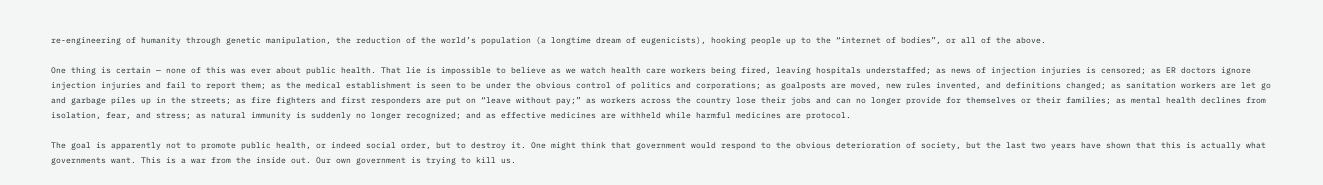re-engineering of humanity through genetic manipulation, the reduction of the world’s population (a longtime dream of eugenicists), hooking people up to the “internet of bodies”, or all of the above.

One thing is certain — none of this was ever about public health. That lie is impossible to believe as we watch health care workers being fired, leaving hospitals understaffed; as news of injection injuries is censored; as ER doctors ignore injection injuries and fail to report them; as the medical establishment is seen to be under the obvious control of politics and corporations; as goalposts are moved, new rules invented, and definitions changed; as sanitation workers are let go and garbage piles up in the streets; as fire fighters and first responders are put on “leave without pay;” as workers across the country lose their jobs and can no longer provide for themselves or their families; as mental health declines from isolation, fear, and stress; as natural immunity is suddenly no longer recognized; and as effective medicines are withheld while harmful medicines are protocol.

The goal is apparently not to promote public health, or indeed social order, but to destroy it. One might think that government would respond to the obvious deterioration of society, but the last two years have shown that this is actually what governments want. This is a war from the inside out. Our own government is trying to kill us.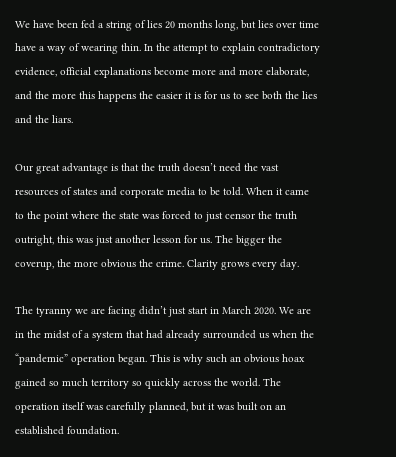We have been fed a string of lies 20 months long, but lies over time have a way of wearing thin. In the attempt to explain contradictory evidence, official explanations become more and more elaborate, and the more this happens the easier it is for us to see both the lies and the liars.

Our great advantage is that the truth doesn’t need the vast resources of states and corporate media to be told. When it came to the point where the state was forced to just censor the truth outright, this was just another lesson for us. The bigger the coverup, the more obvious the crime. Clarity grows every day.

The tyranny we are facing didn’t just start in March 2020. We are in the midst of a system that had already surrounded us when the “pandemic” operation began. This is why such an obvious hoax gained so much territory so quickly across the world. The operation itself was carefully planned, but it was built on an established foundation.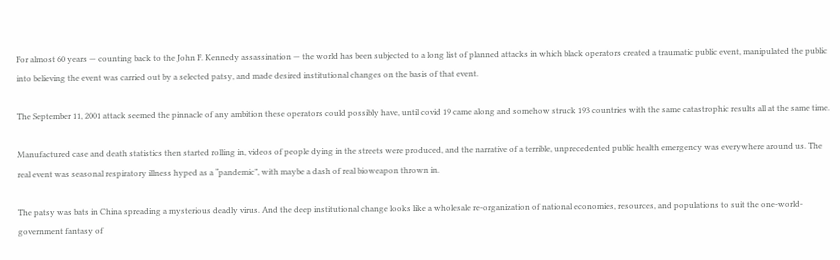For almost 60 years — counting back to the John F. Kennedy assassination — the world has been subjected to a long list of planned attacks in which black operators created a traumatic public event, manipulated the public into believing the event was carried out by a selected patsy, and made desired institutional changes on the basis of that event.

The September 11, 2001 attack seemed the pinnacle of any ambition these operators could possibly have, until covid 19 came along and somehow struck 193 countries with the same catastrophic results all at the same time.

Manufactured case and death statistics then started rolling in, videos of people dying in the streets were produced, and the narrative of a terrible, unprecedented public health emergency was everywhere around us. The real event was seasonal respiratory illness hyped as a “pandemic”, with maybe a dash of real bioweapon thrown in.

The patsy was bats in China spreading a mysterious deadly virus. And the deep institutional change looks like a wholesale re-organization of national economies, resources, and populations to suit the one-world-government fantasy of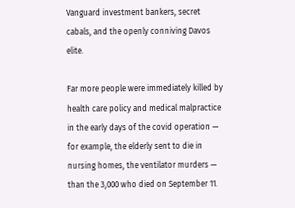Vanguard investment bankers, secret cabals, and the openly conniving Davos elite.

Far more people were immediately killed by health care policy and medical malpractice in the early days of the covid operation — for example, the elderly sent to die in nursing homes, the ventilator murders — than the 3,000 who died on September 11.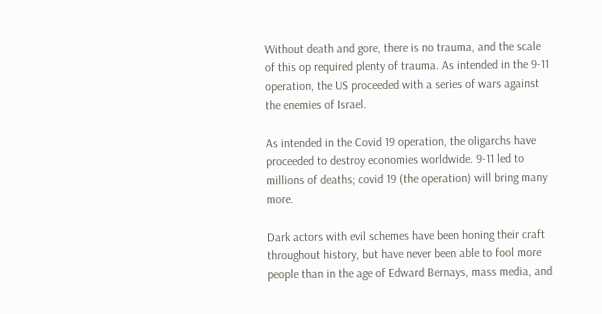Without death and gore, there is no trauma, and the scale of this op required plenty of trauma. As intended in the 9-11 operation, the US proceeded with a series of wars against the enemies of Israel.

As intended in the Covid 19 operation, the oligarchs have proceeded to destroy economies worldwide. 9-11 led to millions of deaths; covid 19 (the operation) will bring many more.

Dark actors with evil schemes have been honing their craft throughout history, but have never been able to fool more people than in the age of Edward Bernays, mass media, and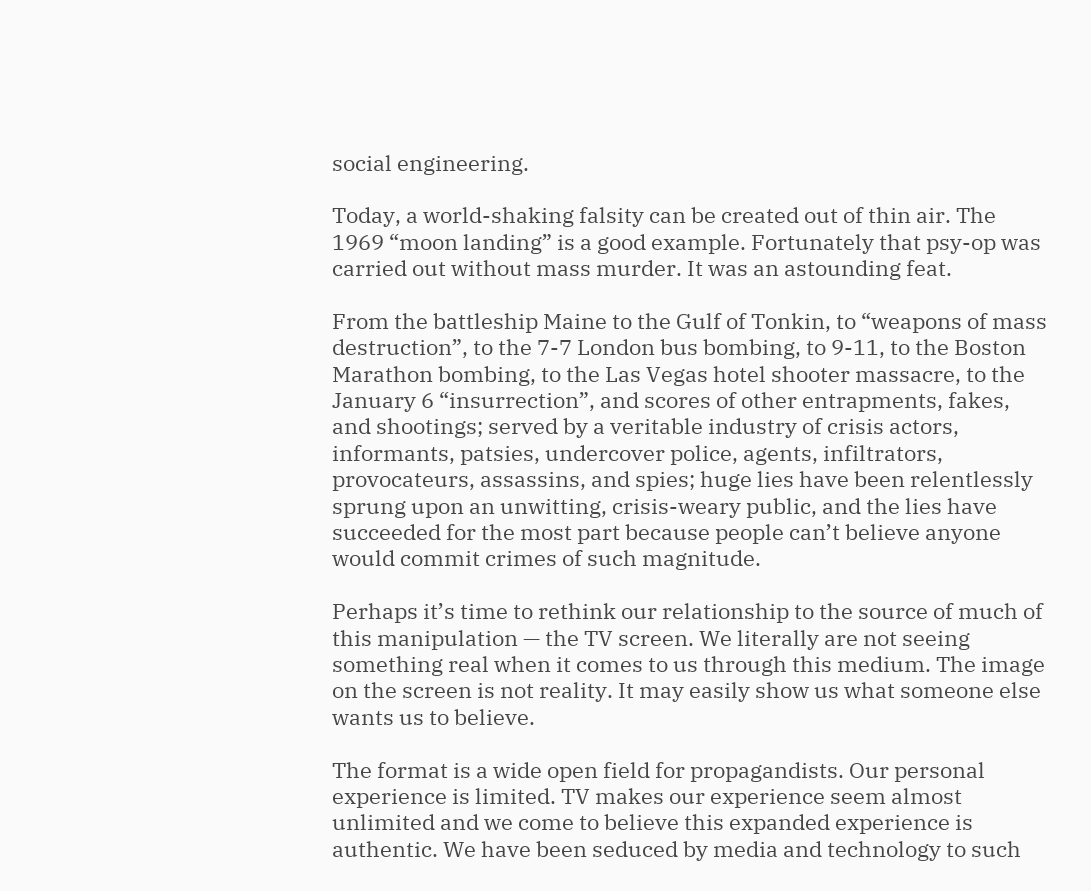social engineering.

Today, a world-shaking falsity can be created out of thin air. The 1969 “moon landing” is a good example. Fortunately that psy-op was carried out without mass murder. It was an astounding feat.

From the battleship Maine to the Gulf of Tonkin, to “weapons of mass destruction”, to the 7-7 London bus bombing, to 9-11, to the Boston Marathon bombing, to the Las Vegas hotel shooter massacre, to the January 6 “insurrection”, and scores of other entrapments, fakes, and shootings; served by a veritable industry of crisis actors, informants, patsies, undercover police, agents, infiltrators, provocateurs, assassins, and spies; huge lies have been relentlessly sprung upon an unwitting, crisis-weary public, and the lies have succeeded for the most part because people can’t believe anyone would commit crimes of such magnitude.

Perhaps it’s time to rethink our relationship to the source of much of this manipulation — the TV screen. We literally are not seeing something real when it comes to us through this medium. The image on the screen is not reality. It may easily show us what someone else wants us to believe.

The format is a wide open field for propagandists. Our personal experience is limited. TV makes our experience seem almost unlimited and we come to believe this expanded experience is authentic. We have been seduced by media and technology to such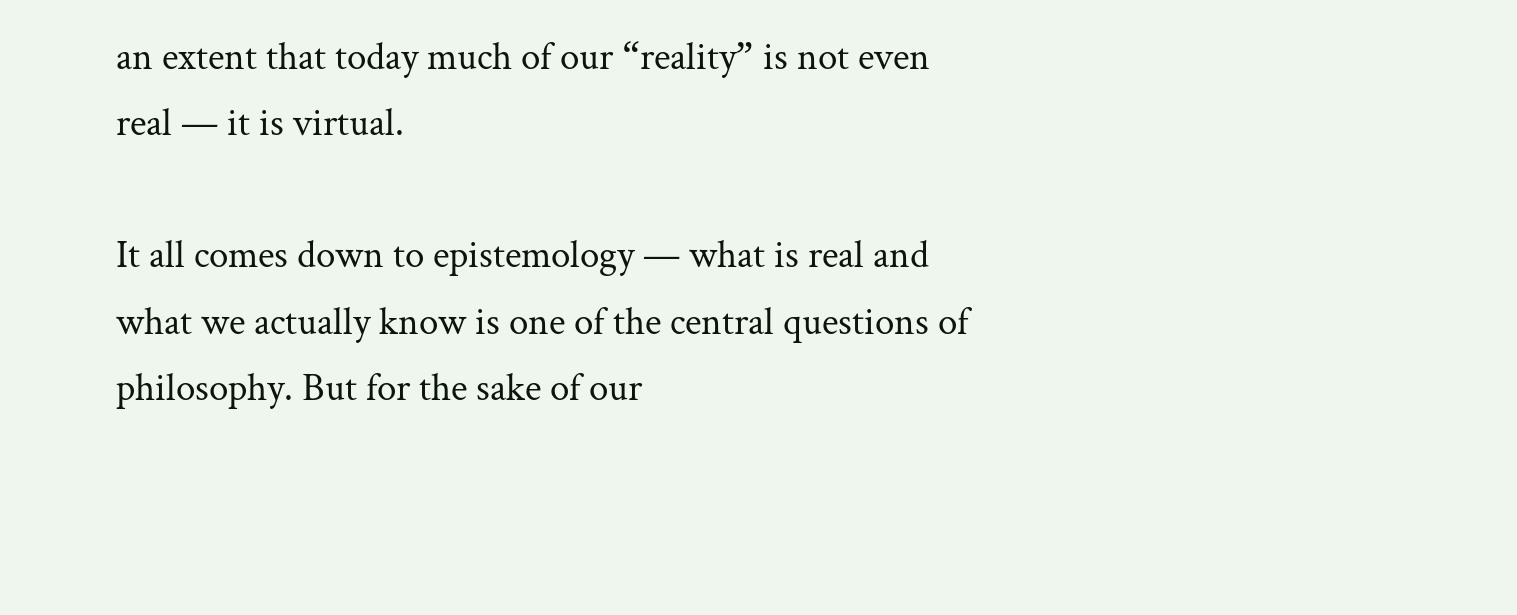an extent that today much of our “reality” is not even real — it is virtual.

It all comes down to epistemology — what is real and what we actually know is one of the central questions of philosophy. But for the sake of our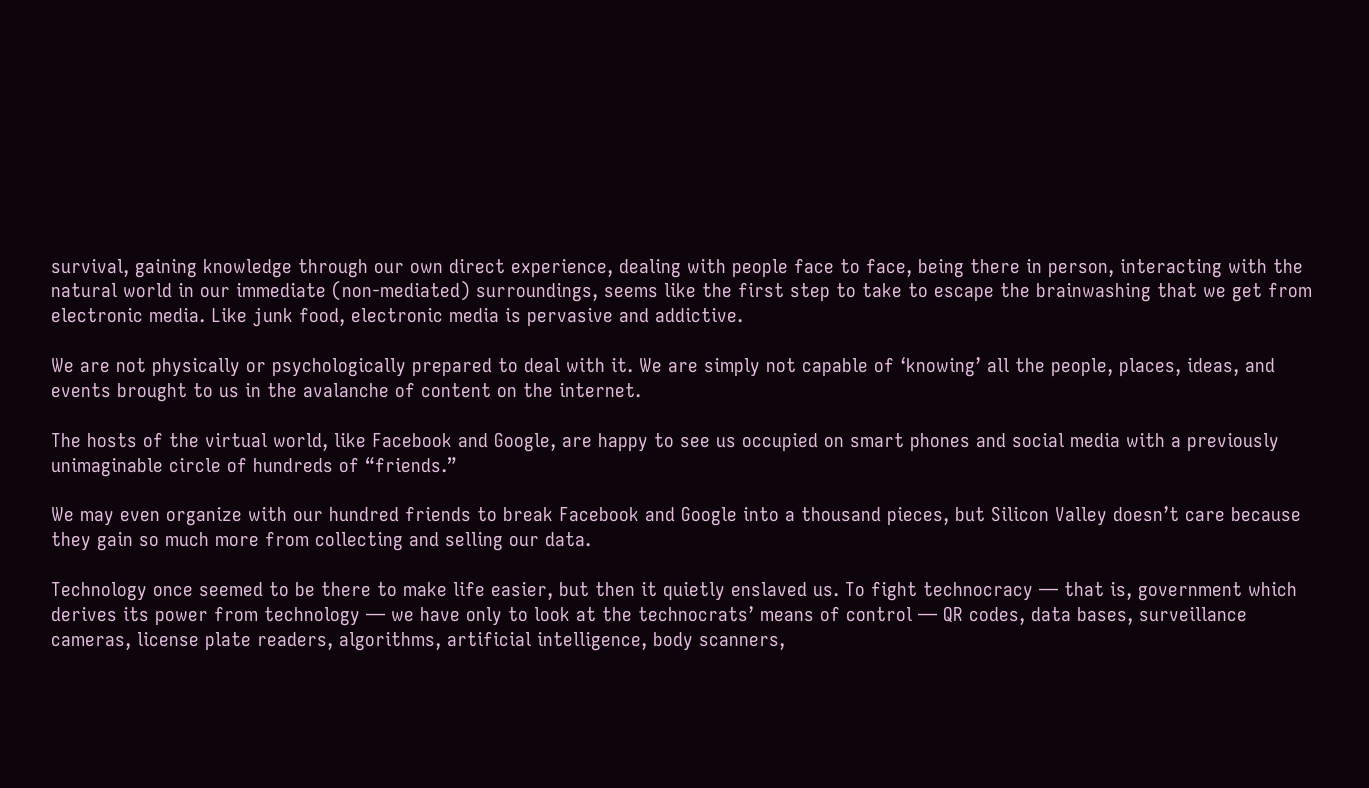survival, gaining knowledge through our own direct experience, dealing with people face to face, being there in person, interacting with the natural world in our immediate (non-mediated) surroundings, seems like the first step to take to escape the brainwashing that we get from electronic media. Like junk food, electronic media is pervasive and addictive.

We are not physically or psychologically prepared to deal with it. We are simply not capable of ‘knowing’ all the people, places, ideas, and events brought to us in the avalanche of content on the internet.

The hosts of the virtual world, like Facebook and Google, are happy to see us occupied on smart phones and social media with a previously unimaginable circle of hundreds of “friends.”

We may even organize with our hundred friends to break Facebook and Google into a thousand pieces, but Silicon Valley doesn’t care because they gain so much more from collecting and selling our data.

Technology once seemed to be there to make life easier, but then it quietly enslaved us. To fight technocracy — that is, government which derives its power from technology — we have only to look at the technocrats’ means of control — QR codes, data bases, surveillance cameras, license plate readers, algorithms, artificial intelligence, body scanners,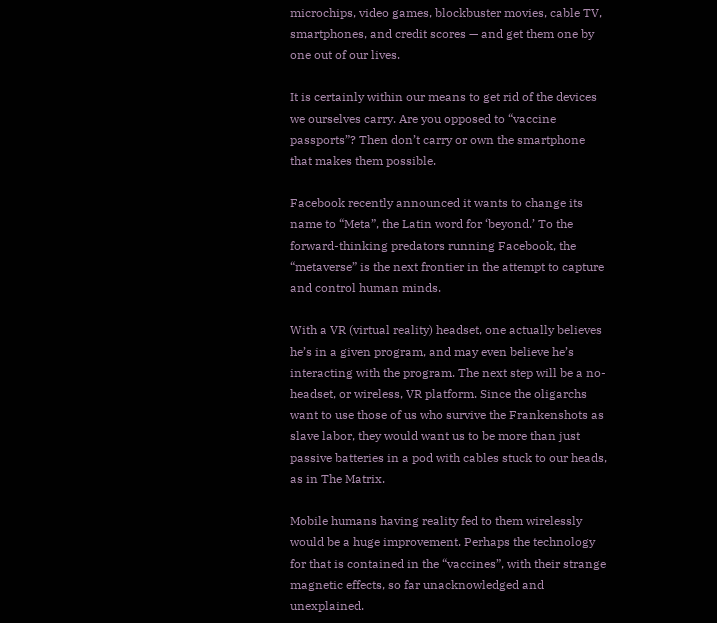microchips, video games, blockbuster movies, cable TV, smartphones, and credit scores — and get them one by one out of our lives.

It is certainly within our means to get rid of the devices we ourselves carry. Are you opposed to “vaccine passports”? Then don’t carry or own the smartphone that makes them possible.

Facebook recently announced it wants to change its name to “Meta”, the Latin word for ‘beyond.’ To the forward-thinking predators running Facebook, the “metaverse” is the next frontier in the attempt to capture and control human minds.

With a VR (virtual reality) headset, one actually believes he’s in a given program, and may even believe he’s interacting with the program. The next step will be a no-headset, or wireless, VR platform. Since the oligarchs want to use those of us who survive the Frankenshots as slave labor, they would want us to be more than just passive batteries in a pod with cables stuck to our heads, as in The Matrix.

Mobile humans having reality fed to them wirelessly would be a huge improvement. Perhaps the technology for that is contained in the “vaccines”, with their strange magnetic effects, so far unacknowledged and unexplained.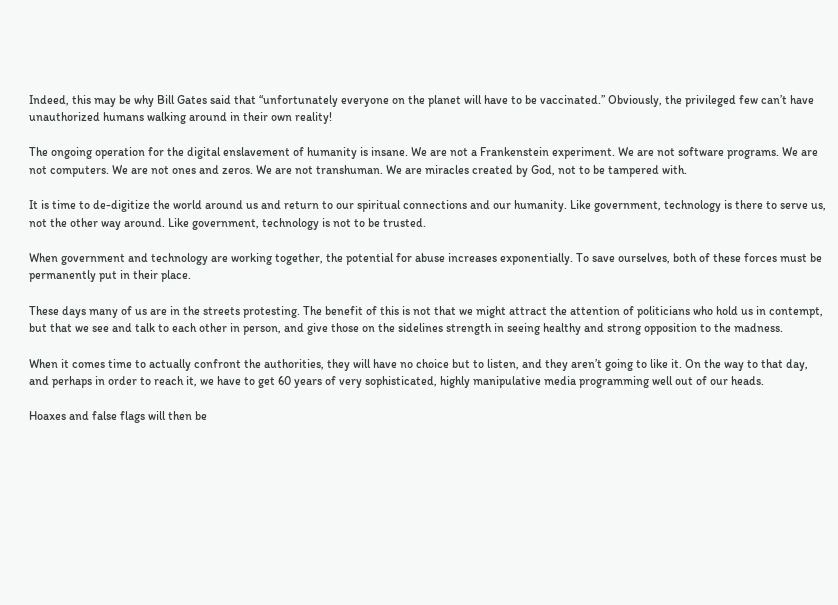Indeed, this may be why Bill Gates said that “unfortunately everyone on the planet will have to be vaccinated.” Obviously, the privileged few can’t have unauthorized humans walking around in their own reality!

The ongoing operation for the digital enslavement of humanity is insane. We are not a Frankenstein experiment. We are not software programs. We are not computers. We are not ones and zeros. We are not transhuman. We are miracles created by God, not to be tampered with.

It is time to de-digitize the world around us and return to our spiritual connections and our humanity. Like government, technology is there to serve us, not the other way around. Like government, technology is not to be trusted.

When government and technology are working together, the potential for abuse increases exponentially. To save ourselves, both of these forces must be permanently put in their place.

These days many of us are in the streets protesting. The benefit of this is not that we might attract the attention of politicians who hold us in contempt, but that we see and talk to each other in person, and give those on the sidelines strength in seeing healthy and strong opposition to the madness.

When it comes time to actually confront the authorities, they will have no choice but to listen, and they aren’t going to like it. On the way to that day, and perhaps in order to reach it, we have to get 60 years of very sophisticated, highly manipulative media programming well out of our heads.

Hoaxes and false flags will then be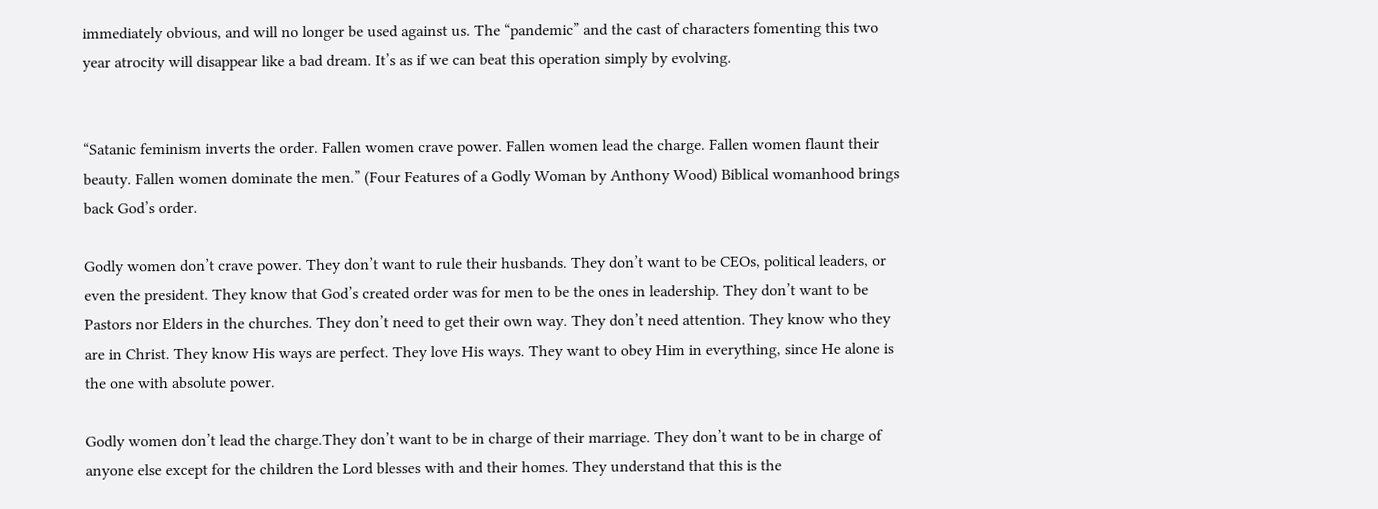immediately obvious, and will no longer be used against us. The “pandemic” and the cast of characters fomenting this two year atrocity will disappear like a bad dream. It’s as if we can beat this operation simply by evolving.


“Satanic feminism inverts the order. Fallen women crave power. Fallen women lead the charge. Fallen women flaunt their beauty. Fallen women dominate the men.” (Four Features of a Godly Woman by Anthony Wood) Biblical womanhood brings back God’s order.

Godly women don’t crave power. They don’t want to rule their husbands. They don’t want to be CEOs, political leaders, or even the president. They know that God’s created order was for men to be the ones in leadership. They don’t want to be Pastors nor Elders in the churches. They don’t need to get their own way. They don’t need attention. They know who they are in Christ. They know His ways are perfect. They love His ways. They want to obey Him in everything, since He alone is the one with absolute power.

Godly women don’t lead the charge.They don’t want to be in charge of their marriage. They don’t want to be in charge of anyone else except for the children the Lord blesses with and their homes. They understand that this is the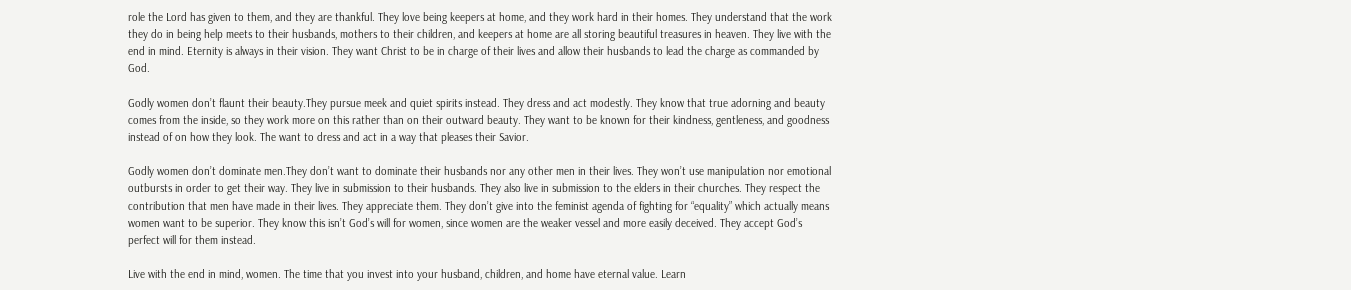role the Lord has given to them, and they are thankful. They love being keepers at home, and they work hard in their homes. They understand that the work they do in being help meets to their husbands, mothers to their children, and keepers at home are all storing beautiful treasures in heaven. They live with the end in mind. Eternity is always in their vision. They want Christ to be in charge of their lives and allow their husbands to lead the charge as commanded by God.

Godly women don’t flaunt their beauty.They pursue meek and quiet spirits instead. They dress and act modestly. They know that true adorning and beauty comes from the inside, so they work more on this rather than on their outward beauty. They want to be known for their kindness, gentleness, and goodness instead of on how they look. The want to dress and act in a way that pleases their Savior.

Godly women don’t dominate men.They don’t want to dominate their husbands nor any other men in their lives. They won’t use manipulation nor emotional outbursts in order to get their way. They live in submission to their husbands. They also live in submission to the elders in their churches. They respect the contribution that men have made in their lives. They appreciate them. They don’t give into the feminist agenda of fighting for “equality” which actually means women want to be superior. They know this isn’t God’s will for women, since women are the weaker vessel and more easily deceived. They accept God’s perfect will for them instead.

Live with the end in mind, women. The time that you invest into your husband, children, and home have eternal value. Learn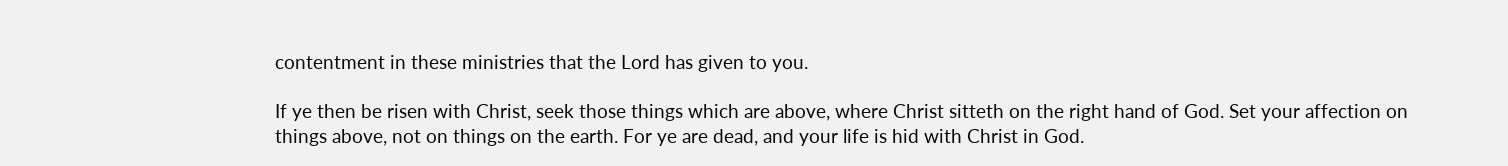contentment in these ministries that the Lord has given to you.

If ye then be risen with Christ, seek those things which are above, where Christ sitteth on the right hand of God. Set your affection on things above, not on things on the earth. For ye are dead, and your life is hid with Christ in God.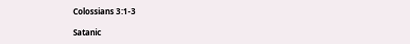Colossians 3:1-3

Satanic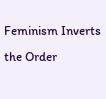Feminism Inverts the Order